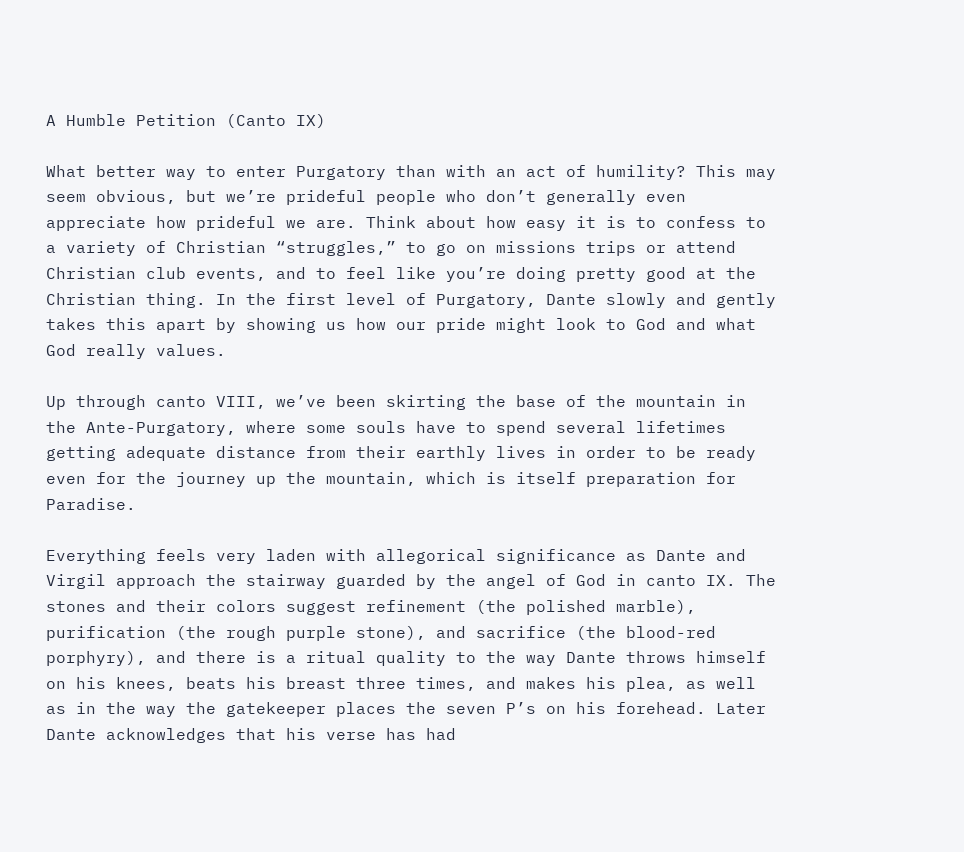A Humble Petition (Canto IX)

What better way to enter Purgatory than with an act of humility? This may seem obvious, but we’re prideful people who don’t generally even appreciate how prideful we are. Think about how easy it is to confess to a variety of Christian “struggles,” to go on missions trips or attend Christian club events, and to feel like you’re doing pretty good at the Christian thing. In the first level of Purgatory, Dante slowly and gently takes this apart by showing us how our pride might look to God and what God really values.

Up through canto VIII, we’ve been skirting the base of the mountain in the Ante-Purgatory, where some souls have to spend several lifetimes getting adequate distance from their earthly lives in order to be ready even for the journey up the mountain, which is itself preparation for Paradise.

Everything feels very laden with allegorical significance as Dante and Virgil approach the stairway guarded by the angel of God in canto IX. The stones and their colors suggest refinement (the polished marble), purification (the rough purple stone), and sacrifice (the blood-red porphyry), and there is a ritual quality to the way Dante throws himself on his knees, beats his breast three times, and makes his plea, as well as in the way the gatekeeper places the seven P’s on his forehead. Later Dante acknowledges that his verse has had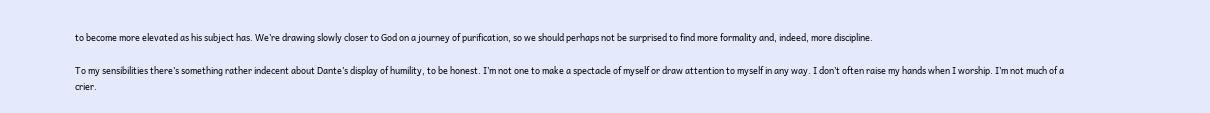to become more elevated as his subject has. We’re drawing slowly closer to God on a journey of purification, so we should perhaps not be surprised to find more formality and, indeed, more discipline.

To my sensibilities there’s something rather indecent about Dante’s display of humility, to be honest. I’m not one to make a spectacle of myself or draw attention to myself in any way. I don’t often raise my hands when I worship. I’m not much of a crier.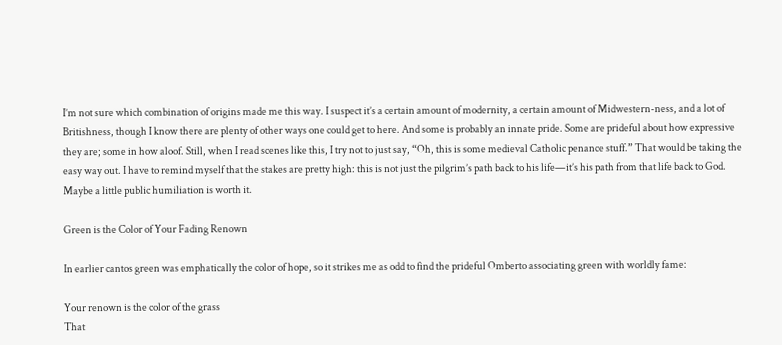I’m not sure which combination of origins made me this way. I suspect it’s a certain amount of modernity, a certain amount of Midwestern-ness, and a lot of Britishness, though I know there are plenty of other ways one could get to here. And some is probably an innate pride. Some are prideful about how expressive they are; some in how aloof. Still, when I read scenes like this, I try not to just say, “Oh, this is some medieval Catholic penance stuff.” That would be taking the easy way out. I have to remind myself that the stakes are pretty high: this is not just the pilgrim’s path back to his life—it’s his path from that life back to God. Maybe a little public humiliation is worth it.

Green is the Color of Your Fading Renown

In earlier cantos green was emphatically the color of hope, so it strikes me as odd to find the prideful Omberto associating green with worldly fame:

Your renown is the color of the grass
That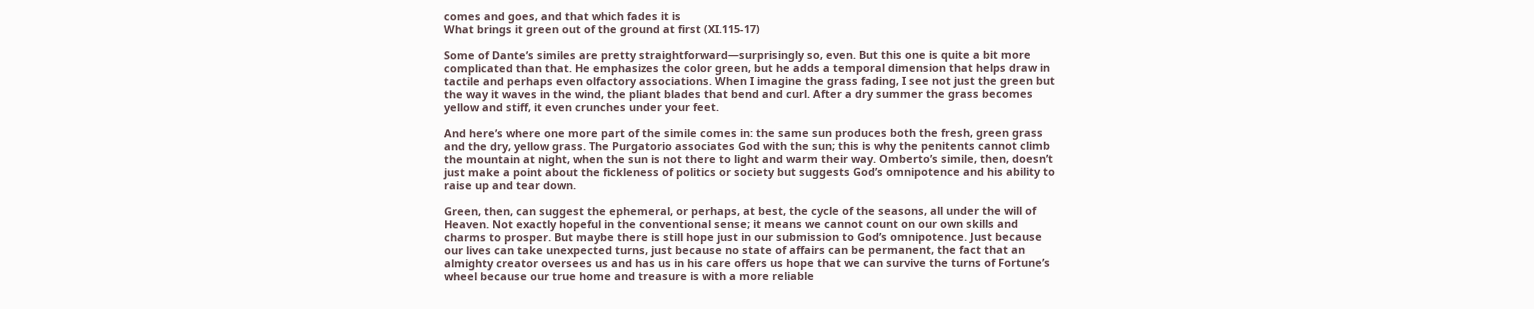comes and goes, and that which fades it is
What brings it green out of the ground at first (XI.115-17)

Some of Dante’s similes are pretty straightforward—surprisingly so, even. But this one is quite a bit more complicated than that. He emphasizes the color green, but he adds a temporal dimension that helps draw in tactile and perhaps even olfactory associations. When I imagine the grass fading, I see not just the green but the way it waves in the wind, the pliant blades that bend and curl. After a dry summer the grass becomes yellow and stiff, it even crunches under your feet.

And here’s where one more part of the simile comes in: the same sun produces both the fresh, green grass and the dry, yellow grass. The Purgatorio associates God with the sun; this is why the penitents cannot climb the mountain at night, when the sun is not there to light and warm their way. Omberto’s simile, then, doesn’t just make a point about the fickleness of politics or society but suggests God’s omnipotence and his ability to raise up and tear down.

Green, then, can suggest the ephemeral, or perhaps, at best, the cycle of the seasons, all under the will of Heaven. Not exactly hopeful in the conventional sense; it means we cannot count on our own skills and charms to prosper. But maybe there is still hope just in our submission to God’s omnipotence. Just because our lives can take unexpected turns, just because no state of affairs can be permanent, the fact that an almighty creator oversees us and has us in his care offers us hope that we can survive the turns of Fortune’s wheel because our true home and treasure is with a more reliable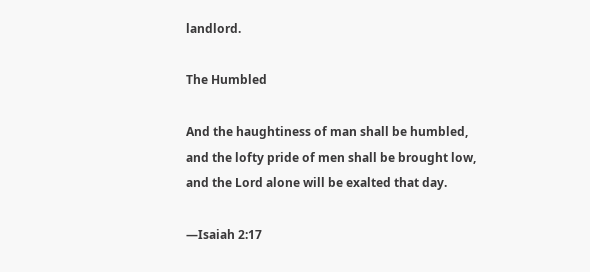landlord.

The Humbled

And the haughtiness of man shall be humbled,
and the lofty pride of men shall be brought low,
and the Lord alone will be exalted that day.

—Isaiah 2:17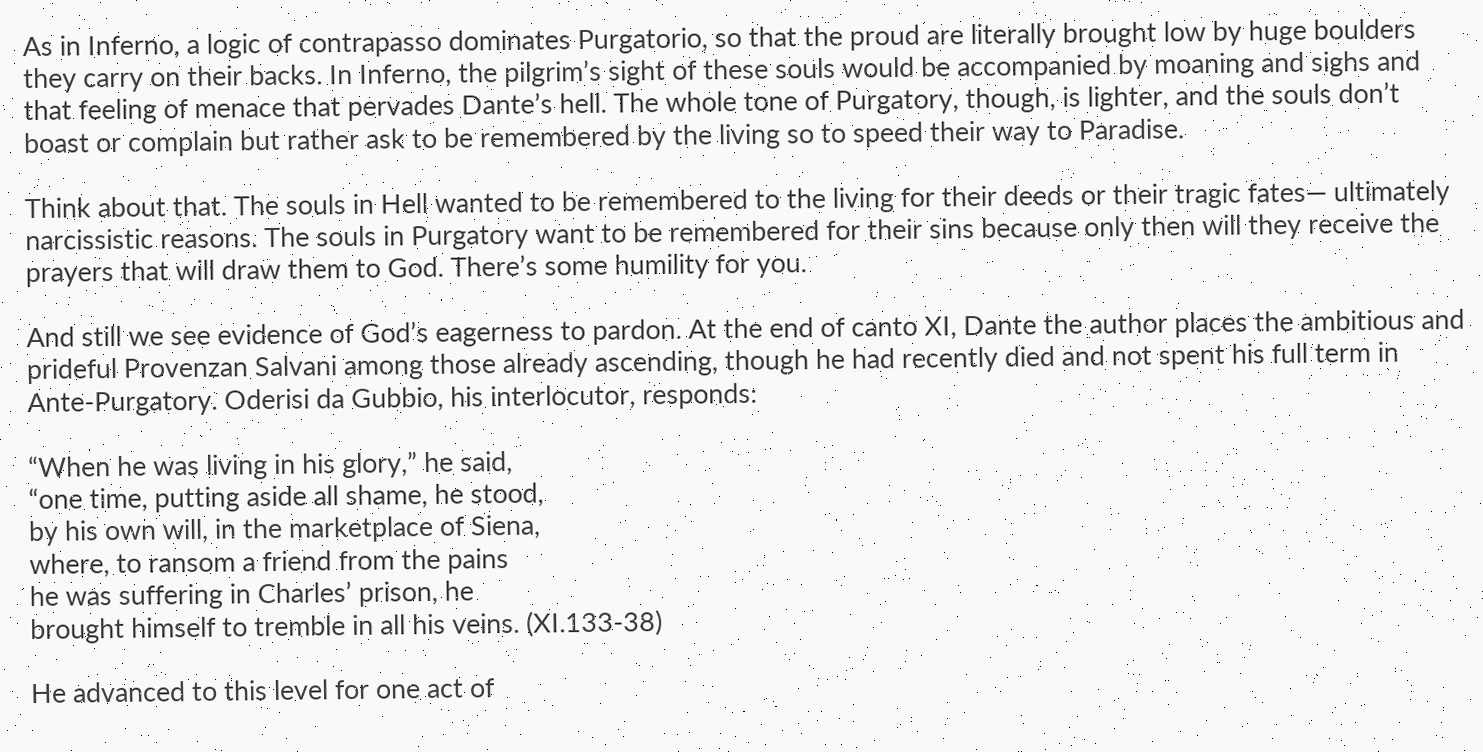As in Inferno, a logic of contrapasso dominates Purgatorio, so that the proud are literally brought low by huge boulders they carry on their backs. In Inferno, the pilgrim’s sight of these souls would be accompanied by moaning and sighs and that feeling of menace that pervades Dante’s hell. The whole tone of Purgatory, though, is lighter, and the souls don’t boast or complain but rather ask to be remembered by the living so to speed their way to Paradise.

Think about that. The souls in Hell wanted to be remembered to the living for their deeds or their tragic fates— ultimately narcissistic reasons. The souls in Purgatory want to be remembered for their sins because only then will they receive the prayers that will draw them to God. There’s some humility for you.

And still we see evidence of God’s eagerness to pardon. At the end of canto XI, Dante the author places the ambitious and prideful Provenzan Salvani among those already ascending, though he had recently died and not spent his full term in Ante-Purgatory. Oderisi da Gubbio, his interlocutor, responds:

“When he was living in his glory,” he said,
“one time, putting aside all shame, he stood,
by his own will, in the marketplace of Siena,
where, to ransom a friend from the pains
he was suffering in Charles’ prison, he
brought himself to tremble in all his veins. (XI.133-38)

He advanced to this level for one act of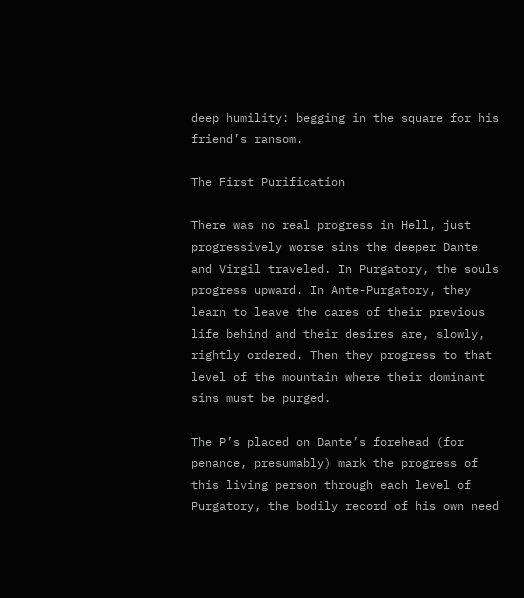deep humility: begging in the square for his friend’s ransom.

The First Purification

There was no real progress in Hell, just progressively worse sins the deeper Dante and Virgil traveled. In Purgatory, the souls progress upward. In Ante-Purgatory, they learn to leave the cares of their previous life behind and their desires are, slowly, rightly ordered. Then they progress to that level of the mountain where their dominant sins must be purged.

The P’s placed on Dante’s forehead (for penance, presumably) mark the progress of this living person through each level of Purgatory, the bodily record of his own need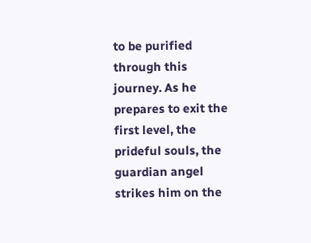to be purified through this journey. As he prepares to exit the first level, the prideful souls, the guardian angel strikes him on the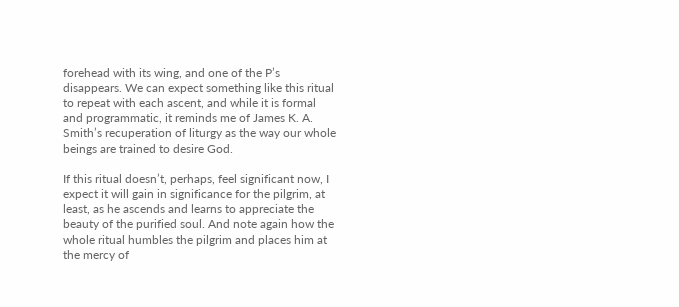forehead with its wing, and one of the P’s disappears. We can expect something like this ritual to repeat with each ascent, and while it is formal and programmatic, it reminds me of James K. A. Smith’s recuperation of liturgy as the way our whole beings are trained to desire God.

If this ritual doesn’t, perhaps, feel significant now, I expect it will gain in significance for the pilgrim, at least, as he ascends and learns to appreciate the beauty of the purified soul. And note again how the whole ritual humbles the pilgrim and places him at the mercy of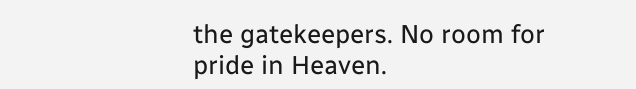the gatekeepers. No room for pride in Heaven.